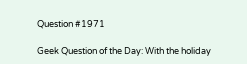Question #1971

Geek Question of the Day: With the holiday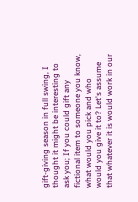gift-giving season in full swing, I thought it might be interesting to ask you; If you could gift any fictional item to someone you know, what would you pick and who would you give it to? Let's assume that whatever it is would work in our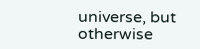universe, but otherwise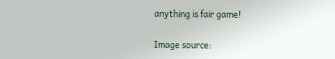anything is fair game!

Image source: